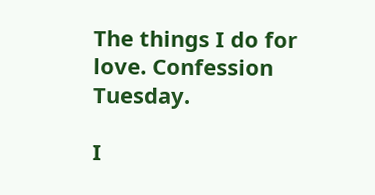The things I do for love. Confession Tuesday.

I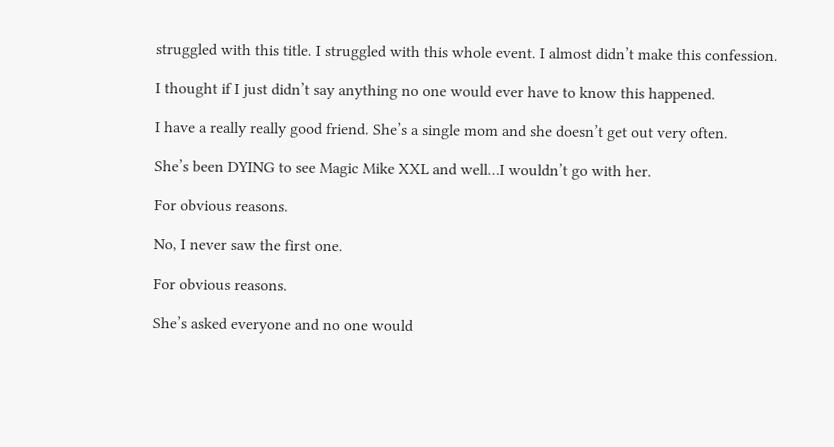struggled with this title. I struggled with this whole event. I almost didn’t make this confession.

I thought if I just didn’t say anything no one would ever have to know this happened.

I have a really really good friend. She’s a single mom and she doesn’t get out very often.

She’s been DYING to see Magic Mike XXL and well…I wouldn’t go with her.

For obvious reasons.

No, I never saw the first one.

For obvious reasons.

She’s asked everyone and no one would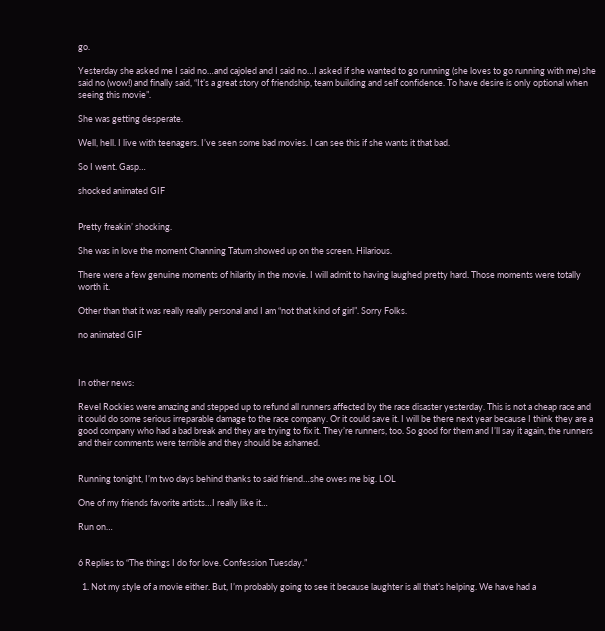go.

Yesterday she asked me I said no…and cajoled and I said no…I asked if she wanted to go running (she loves to go running with me) she said no (wow!) and finally said, “It’s a great story of friendship, team building and self confidence. To have desire is only optional when seeing this movie”.

She was getting desperate.

Well, hell. I live with teenagers. I’ve seen some bad movies. I can see this if she wants it that bad.

So I went. Gasp…

shocked animated GIF


Pretty freakin’ shocking.

She was in love the moment Channing Tatum showed up on the screen. Hilarious.

There were a few genuine moments of hilarity in the movie. I will admit to having laughed pretty hard. Those moments were totally worth it.

Other than that it was really really personal and I am “not that kind of girl”. Sorry Folks.

no animated GIF



In other news:

Revel Rockies were amazing and stepped up to refund all runners affected by the race disaster yesterday. This is not a cheap race and it could do some serious irreparable damage to the race company. Or it could save it. I will be there next year because I think they are a good company who had a bad break and they are trying to fix it. They’re runners, too. So good for them and I’ll say it again, the runners and their comments were terrible and they should be ashamed.


Running tonight, I’m two days behind thanks to said friend…she owes me big. LOL

One of my friends favorite artists…I really like it…

Run on…


6 Replies to “The things I do for love. Confession Tuesday.”

  1. Not my style of a movie either. But, I’m probably going to see it because laughter is all that’s helping. We have had a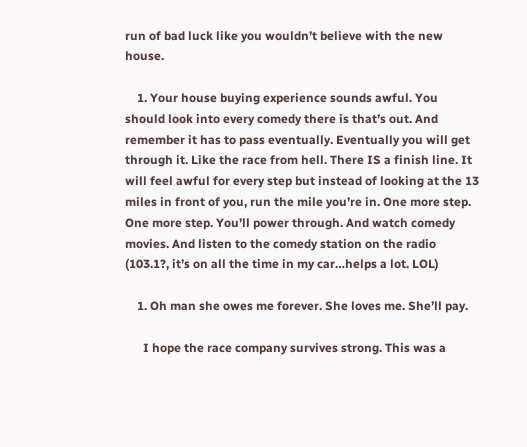run of bad luck like you wouldn’t believe with the new house.

    1. Your house buying experience sounds awful. You should look into every comedy there is that’s out. And remember it has to pass eventually. Eventually you will get through it. Like the race from hell. There IS a finish line. It will feel awful for every step but instead of looking at the 13 miles in front of you, run the mile you’re in. One more step. One more step. You’ll power through. And watch comedy movies. And listen to the comedy station on the radio (103.1?, it’s on all the time in my car…helps a lot. LOL)

    1. Oh man she owes me forever. She loves me. She’ll pay.

      I hope the race company survives strong. This was a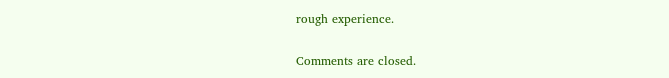rough experience.

Comments are closed.